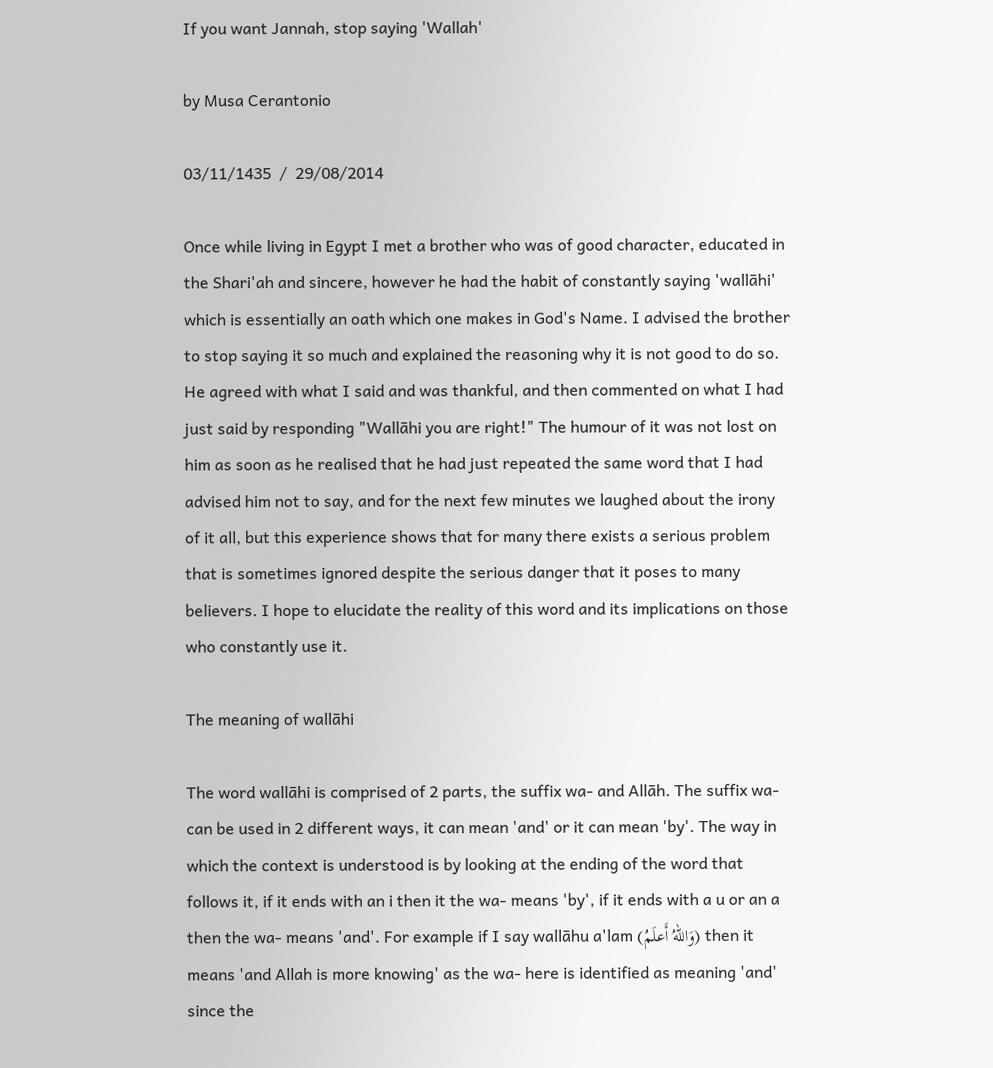If you want Jannah, stop saying 'Wallah'

by Musa Cerantonio

03/11/1435  /  29/08/2014

Once while living in Egypt I met a brother who was of good character, educated in the Shari'ah and sincere, however he had the habit of constantly saying 'wallāhi' which is essentially an oath which one makes in God's Name. I advised the brother to stop saying it so much and explained the reasoning why it is not good to do so. He agreed with what I said and was thankful, and then commented on what I had just said by responding "Wallāhi you are right!" The humour of it was not lost on him as soon as he realised that he had just repeated the same word that I had advised him not to say, and for the next few minutes we laughed about the irony of it all, but this experience shows that for many there exists a serious problem that is sometimes ignored despite the serious danger that it poses to many believers. I hope to elucidate the reality of this word and its implications on those who constantly use it.

The meaning of wallāhi

The word wallāhi is comprised of 2 parts, the suffix wa- and Allāh. The suffix wa- can be used in 2 different ways, it can mean 'and' or it can mean 'by'. The way in which the context is understood is by looking at the ending of the word that follows it, if it ends with an i then it the wa- means 'by', if it ends with a u or an a then the wa- means 'and'. For example if I say wallāhu a'lam (وَاللهُ أَعلَمُ) then it means 'and Allah is more knowing' as the wa- here is identified as meaning 'and' since the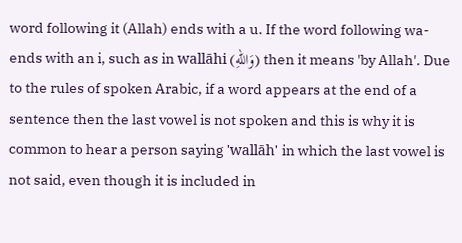word following it (Allah) ends with a u. If the word following wa- ends with an i, such as in wallāhi (وَاللهِ) then it means 'by Allah'. Due to the rules of spoken Arabic, if a word appears at the end of a sentence then the last vowel is not spoken and this is why it is common to hear a person saying 'wallāh' in which the last vowel is not said, even though it is included in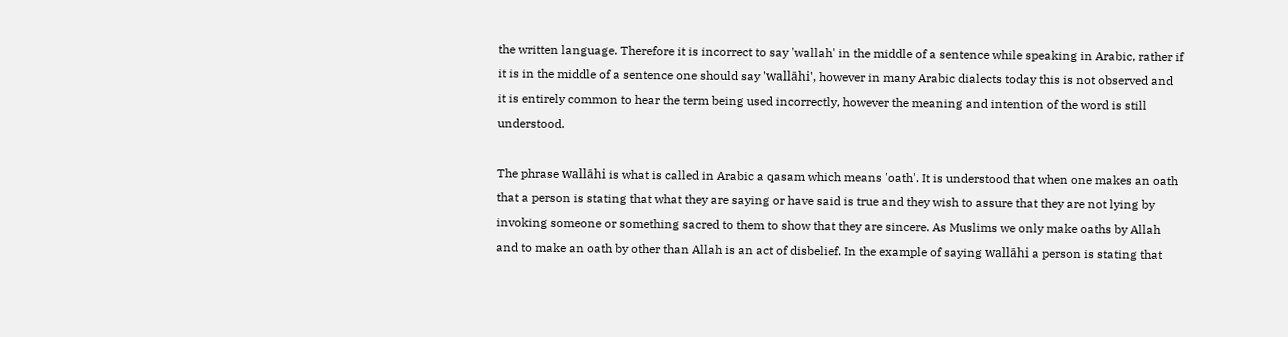the written language. Therefore it is incorrect to say 'wallah' in the middle of a sentence while speaking in Arabic, rather if it is in the middle of a sentence one should say 'wallāhi', however in many Arabic dialects today this is not observed and it is entirely common to hear the term being used incorrectly, however the meaning and intention of the word is still understood.

The phrase wallāhi is what is called in Arabic a qasam which means 'oath'. It is understood that when one makes an oath that a person is stating that what they are saying or have said is true and they wish to assure that they are not lying by invoking someone or something sacred to them to show that they are sincere. As Muslims we only make oaths by Allah and to make an oath by other than Allah is an act of disbelief. In the example of saying wallāhi a person is stating that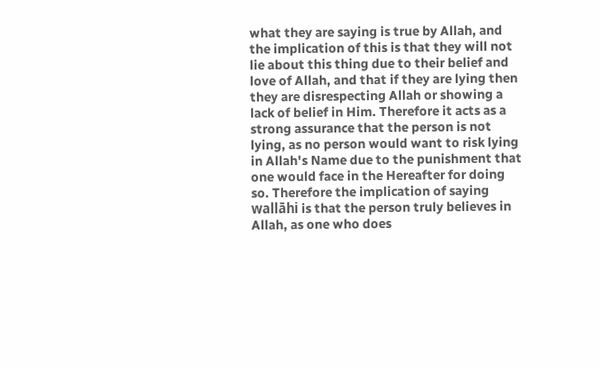what they are saying is true by Allah, and the implication of this is that they will not lie about this thing due to their belief and love of Allah, and that if they are lying then they are disrespecting Allah or showing a lack of belief in Him. Therefore it acts as a strong assurance that the person is not lying, as no person would want to risk lying in Allah's Name due to the punishment that one would face in the Hereafter for doing so. Therefore the implication of saying wallāhi is that the person truly believes in Allah, as one who does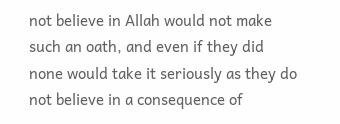not believe in Allah would not make such an oath, and even if they did none would take it seriously as they do not believe in a consequence of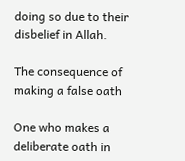doing so due to their disbelief in Allah.

The consequence of making a false oath

One who makes a deliberate oath in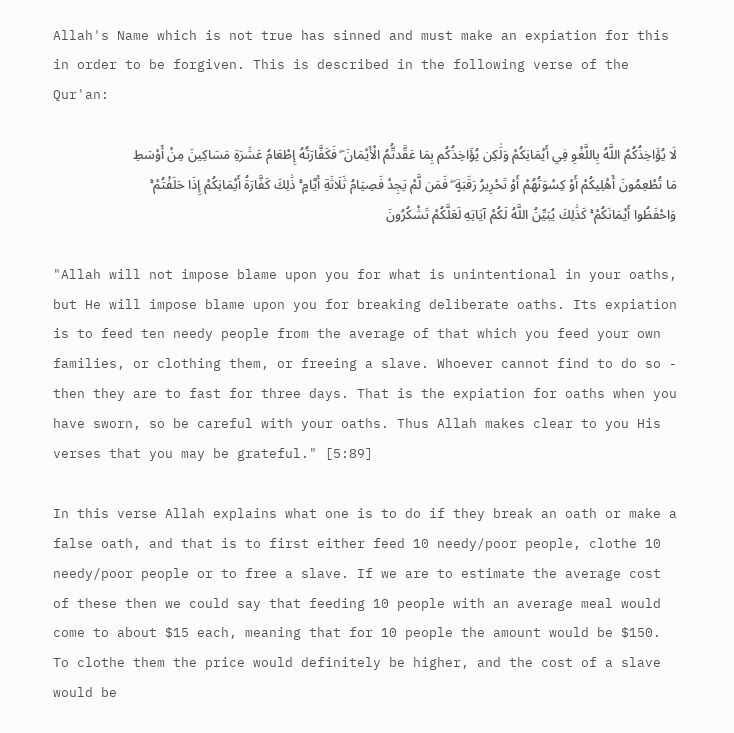Allah's Name which is not true has sinned and must make an expiation for this in order to be forgiven. This is described in the following verse of the Qur'an:

لَا يُؤَاخِذُكُمُ اللَّهُ بِاللَّغْوِ فِي أَيْمَانِكُمْ وَلَٰكِن يُؤَاخِذُكُم بِمَا عَقَّدتُّمُ الْأَيْمَانَ ۖ فَكَفَّارَتُهُ إِطْعَامُ عَشَرَةِ مَسَاكِينَ مِنْ أَوْسَطِ مَا تُطْعِمُونَ أَهْلِيكُمْ أَوْ كِسْوَتُهُمْ أَوْ تَحْرِيرُ رَقَبَةٍ ۖ فَمَن لَّمْ يَجِدْ فَصِيَامُ ثَلَاثَةِ أَيَّامٍ ۚ ذَٰلِكَ كَفَّارَةُ أَيْمَانِكُمْ إِذَا حَلَفْتُمْ ۚ وَاحْفَظُوا أَيْمَانَكُمْ ۚ كَذَٰلِكَ يُبَيِّنُ اللَّهُ لَكُمْ آيَاتِهِ لَعَلَّكُمْ تَشْكُرُونَ

"Allah will not impose blame upon you for what is unintentional in your oaths, but He will impose blame upon you for breaking deliberate oaths. Its expiation is to feed ten needy people from the average of that which you feed your own families, or clothing them, or freeing a slave. Whoever cannot find to do so - then they are to fast for three days. That is the expiation for oaths when you have sworn, so be careful with your oaths. Thus Allah makes clear to you His verses that you may be grateful." [5:89]

In this verse Allah explains what one is to do if they break an oath or make a false oath, and that is to first either feed 10 needy/poor people, clothe 10 needy/poor people or to free a slave. If we are to estimate the average cost of these then we could say that feeding 10 people with an average meal would come to about $15 each, meaning that for 10 people the amount would be $150. To clothe them the price would definitely be higher, and the cost of a slave would be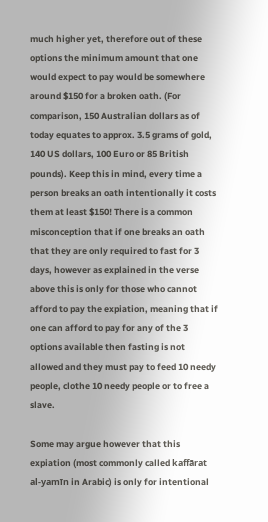much higher yet, therefore out of these options the minimum amount that one would expect to pay would be somewhere around $150 for a broken oath. (For comparison, 150 Australian dollars as of today equates to approx. 3.5 grams of gold, 140 US dollars, 100 Euro or 85 British pounds). Keep this in mind, every time a person breaks an oath intentionally it costs them at least $150! There is a common misconception that if one breaks an oath that they are only required to fast for 3 days, however as explained in the verse above this is only for those who cannot afford to pay the expiation, meaning that if one can afford to pay for any of the 3 options available then fasting is not allowed and they must pay to feed 10 needy people, clothe 10 needy people or to free a slave.

Some may argue however that this expiation (most commonly called kaffārat al-yamīn in Arabic) is only for intentional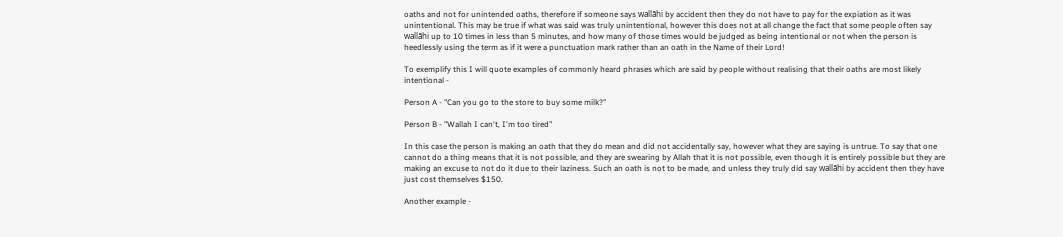oaths and not for unintended oaths, therefore if someone says wallāhi by accident then they do not have to pay for the expiation as it was unintentional. This may be true if what was said was truly unintentional, however this does not at all change the fact that some people often say wallāhi up to 10 times in less than 5 minutes, and how many of those times would be judged as being intentional or not when the person is heedlessly using the term as if it were a punctuation mark rather than an oath in the Name of their Lord!

To exemplify this I will quote examples of commonly heard phrases which are said by people without realising that their oaths are most likely intentional -

Person A - "Can you go to the store to buy some milk?"

Person B - "Wallah I can't, I'm too tired"

In this case the person is making an oath that they do mean and did not accidentally say, however what they are saying is untrue. To say that one cannot do a thing means that it is not possible, and they are swearing by Allah that it is not possible, even though it is entirely possible but they are making an excuse to not do it due to their laziness. Such an oath is not to be made, and unless they truly did say wallāhi by accident then they have just cost themselves $150.

Another example -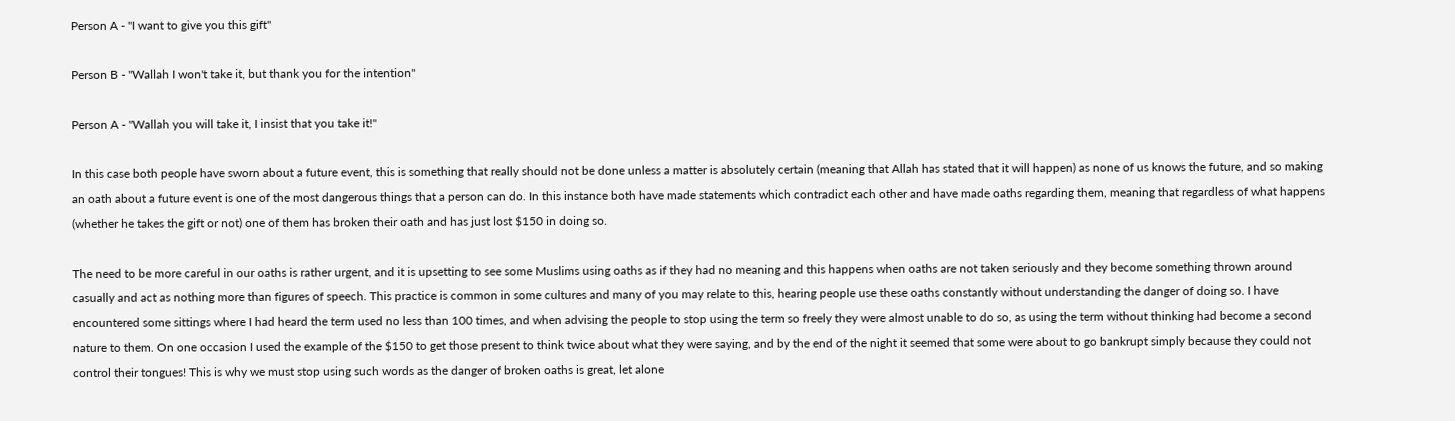Person A - "I want to give you this gift"

Person B - "Wallah I won't take it, but thank you for the intention"

Person A - "Wallah you will take it, I insist that you take it!"

In this case both people have sworn about a future event, this is something that really should not be done unless a matter is absolutely certain (meaning that Allah has stated that it will happen) as none of us knows the future, and so making an oath about a future event is one of the most dangerous things that a person can do. In this instance both have made statements which contradict each other and have made oaths regarding them, meaning that regardless of what happens (whether he takes the gift or not) one of them has broken their oath and has just lost $150 in doing so.

The need to be more careful in our oaths is rather urgent, and it is upsetting to see some Muslims using oaths as if they had no meaning and this happens when oaths are not taken seriously and they become something thrown around casually and act as nothing more than figures of speech. This practice is common in some cultures and many of you may relate to this, hearing people use these oaths constantly without understanding the danger of doing so. I have encountered some sittings where I had heard the term used no less than 100 times, and when advising the people to stop using the term so freely they were almost unable to do so, as using the term without thinking had become a second nature to them. On one occasion I used the example of the $150 to get those present to think twice about what they were saying, and by the end of the night it seemed that some were about to go bankrupt simply because they could not control their tongues! This is why we must stop using such words as the danger of broken oaths is great, let alone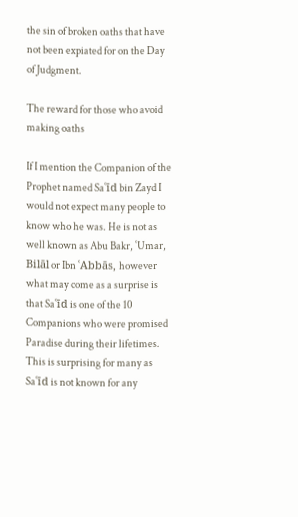the sin of broken oaths that have not been expiated for on the Day of Judgment.

The reward for those who avoid making oaths

If I mention the Companion of the Prophet named Saʿīd bin Zayd I would not expect many people to know who he was. He is not as well known as Abu Bakr, ʿUmar, Bilāl or Ibn ʿAbbās, however what may come as a surprise is that Saʿīd is one of the 10 Companions who were promised Paradise during their lifetimes. This is surprising for many as Saʿīd is not known for any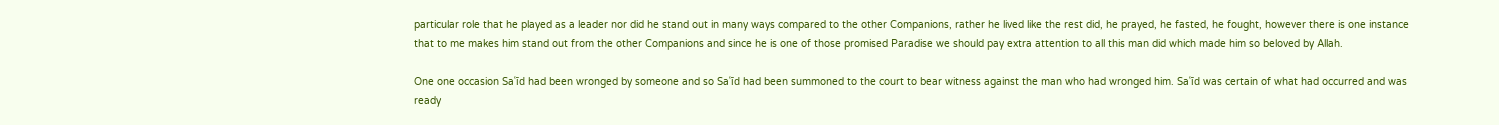particular role that he played as a leader nor did he stand out in many ways compared to the other Companions, rather he lived like the rest did, he prayed, he fasted, he fought, however there is one instance that to me makes him stand out from the other Companions and since he is one of those promised Paradise we should pay extra attention to all this man did which made him so beloved by Allah.

One one occasion Saʿīd had been wronged by someone and so Saʿīd had been summoned to the court to bear witness against the man who had wronged him. Saʿīd was certain of what had occurred and was ready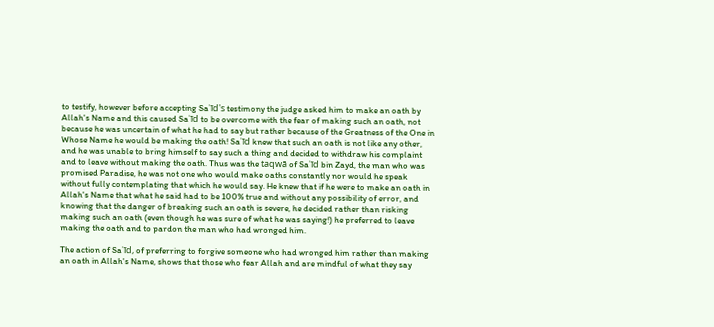to testify, however before accepting Saʿīd's testimony the judge asked him to make an oath by Allah's Name and this caused Saʿīd to be overcome with the fear of making such an oath, not because he was uncertain of what he had to say but rather because of the Greatness of the One in Whose Name he would be making the oath! Saʿīd knew that such an oath is not like any other, and he was unable to bring himself to say such a thing and decided to withdraw his complaint and to leave without making the oath. Thus was the taqwā of Saʿīd bin Zayd, the man who was promised Paradise, he was not one who would make oaths constantly nor would he speak without fully contemplating that which he would say. He knew that if he were to make an oath in Allah's Name that what he said had to be 100% true and without any possibility of error, and knowing that the danger of breaking such an oath is severe, he decided rather than risking making such an oath (even though he was sure of what he was saying!) he preferred to leave making the oath and to pardon the man who had wronged him.

The action of Saʿīd, of preferring to forgive someone who had wronged him rather than making an oath in Allah's Name, shows that those who fear Allah and are mindful of what they say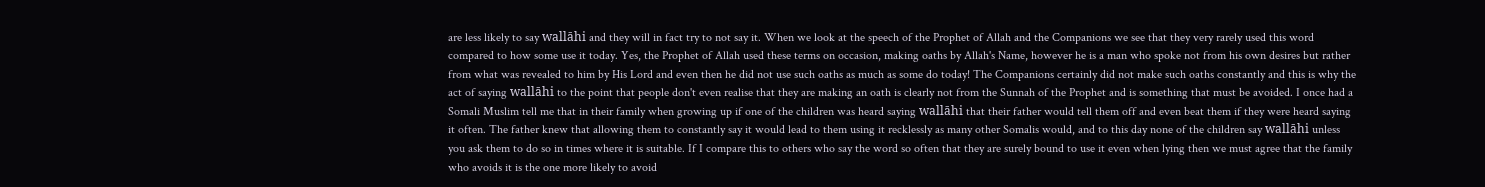are less likely to say wallāhi and they will in fact try to not say it. When we look at the speech of the Prophet of Allah and the Companions we see that they very rarely used this word compared to how some use it today. Yes, the Prophet of Allah used these terms on occasion, making oaths by Allah's Name, however he is a man who spoke not from his own desires but rather from what was revealed to him by His Lord and even then he did not use such oaths as much as some do today! The Companions certainly did not make such oaths constantly and this is why the act of saying wallāhi to the point that people don't even realise that they are making an oath is clearly not from the Sunnah of the Prophet and is something that must be avoided. I once had a Somali Muslim tell me that in their family when growing up if one of the children was heard saying wallāhi that their father would tell them off and even beat them if they were heard saying it often. The father knew that allowing them to constantly say it would lead to them using it recklessly as many other Somalis would, and to this day none of the children say wallāhi unless you ask them to do so in times where it is suitable. If I compare this to others who say the word so often that they are surely bound to use it even when lying then we must agree that the family who avoids it is the one more likely to avoid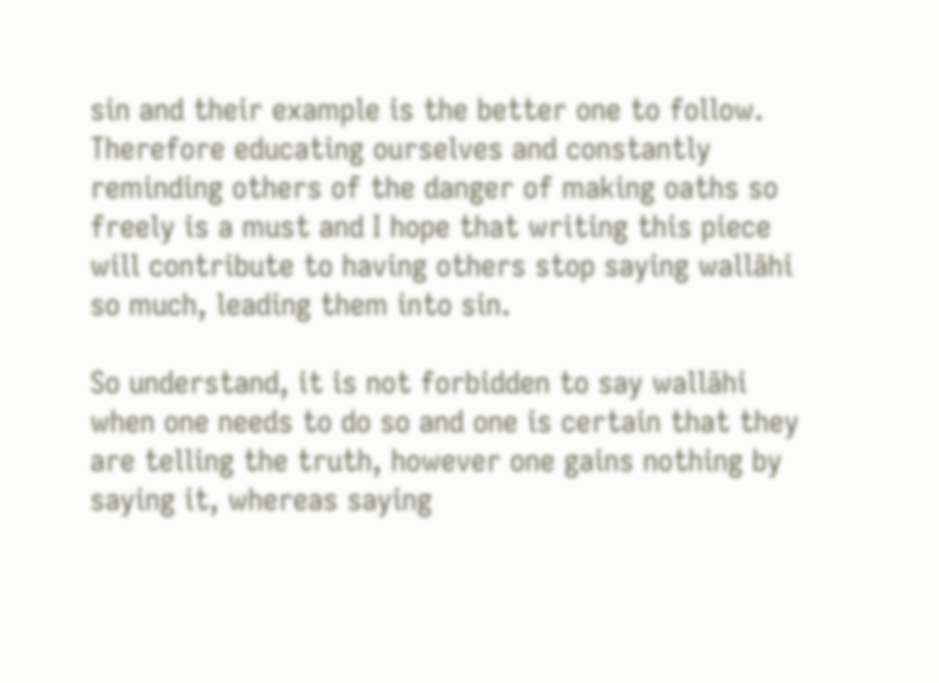sin and their example is the better one to follow. Therefore educating ourselves and constantly reminding others of the danger of making oaths so freely is a must and I hope that writing this piece will contribute to having others stop saying wallāhi so much, leading them into sin.

So understand, it is not forbidden to say wallāhi when one needs to do so and one is certain that they are telling the truth, however one gains nothing by saying it, whereas saying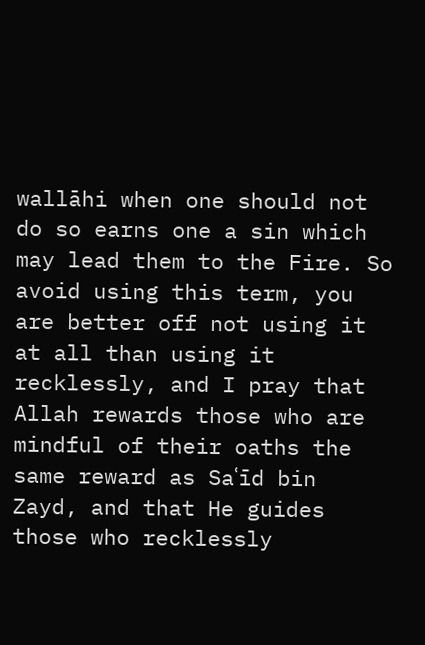wallāhi when one should not do so earns one a sin which may lead them to the Fire. So avoid using this term, you are better off not using it at all than using it recklessly, and I pray that Allah rewards those who are mindful of their oaths the same reward as Saʿīd bin Zayd, and that He guides those who recklessly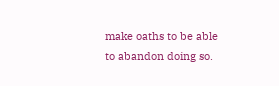make oaths to be able to abandon doing so.